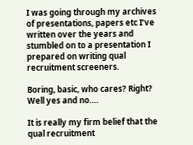I was going through my archives of presentations, papers etc I’ve written over the years and stumbled on to a presentation I prepared on writing qual recruitment screeners.

Boring, basic, who cares? Right? Well yes and no….

It is really my firm belief that the qual recruitment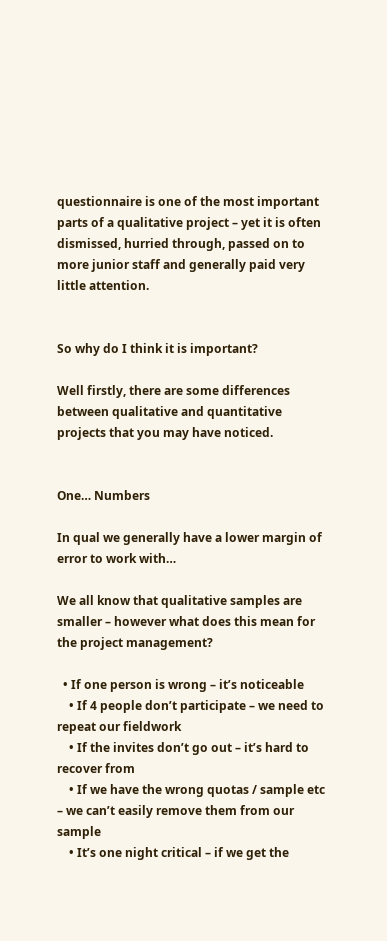questionnaire is one of the most important parts of a qualitative project – yet it is often dismissed, hurried through, passed on to more junior staff and generally paid very little attention.


So why do I think it is important?

Well firstly, there are some differences between qualitative and quantitative projects that you may have noticed.


One… Numbers

In qual we generally have a lower margin of error to work with…

We all know that qualitative samples are smaller – however what does this mean for the project management?

  • If one person is wrong – it’s noticeable
    • If 4 people don’t participate – we need to repeat our fieldwork
    • If the invites don’t go out – it’s hard to recover from
    • If we have the wrong quotas / sample etc – we can’t easily remove them from our sample
    • It’s one night critical – if we get the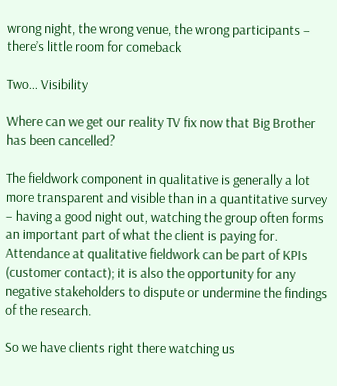wrong night, the wrong venue, the wrong participants – there’s little room for comeback

Two… Visibility

Where can we get our reality TV fix now that Big Brother has been cancelled?

The fieldwork component in qualitative is generally a lot more transparent and visible than in a quantitative survey – having a good night out, watching the group often forms an important part of what the client is paying for. Attendance at qualitative fieldwork can be part of KPIs (customer contact); it is also the opportunity for any negative stakeholders to dispute or undermine the findings of the research.

So we have clients right there watching us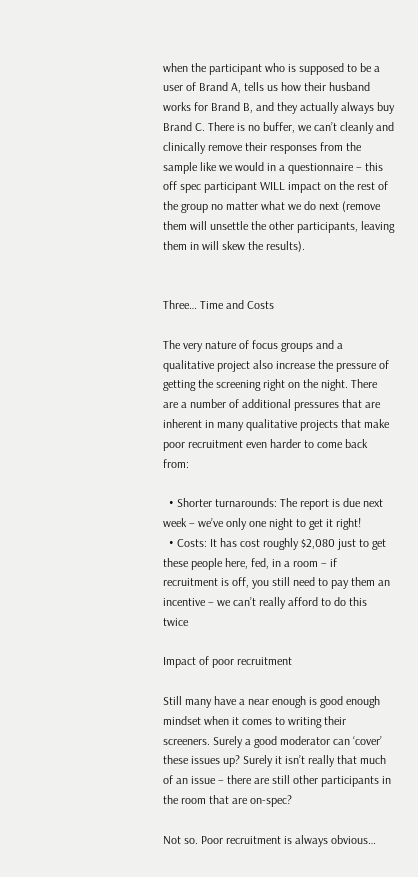when the participant who is supposed to be a user of Brand A, tells us how their husband works for Brand B, and they actually always buy Brand C. There is no buffer, we can’t cleanly and clinically remove their responses from the sample like we would in a questionnaire – this off spec participant WILL impact on the rest of the group no matter what we do next (remove them will unsettle the other participants, leaving them in will skew the results).


Three… Time and Costs

The very nature of focus groups and a qualitative project also increase the pressure of getting the screening right on the night. There are a number of additional pressures that are inherent in many qualitative projects that make poor recruitment even harder to come back from:

  • Shorter turnarounds: The report is due next week – we’ve only one night to get it right!
  • Costs: It has cost roughly $2,080 just to get these people here, fed, in a room – if recruitment is off, you still need to pay them an incentive – we can’t really afford to do this twice

Impact of poor recruitment

Still many have a near enough is good enough mindset when it comes to writing their screeners. Surely a good moderator can ‘cover’ these issues up? Surely it isn’t really that much of an issue – there are still other participants in the room that are on-spec?

Not so. Poor recruitment is always obvious…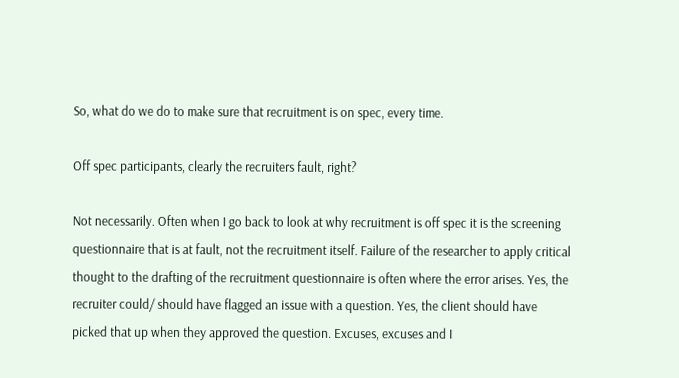So, what do we do to make sure that recruitment is on spec, every time.

Off spec participants, clearly the recruiters fault, right?

Not necessarily. Often when I go back to look at why recruitment is off spec it is the screening questionnaire that is at fault, not the recruitment itself. Failure of the researcher to apply critical thought to the drafting of the recruitment questionnaire is often where the error arises. Yes, the recruiter could/ should have flagged an issue with a question. Yes, the client should have picked that up when they approved the question. Excuses, excuses and I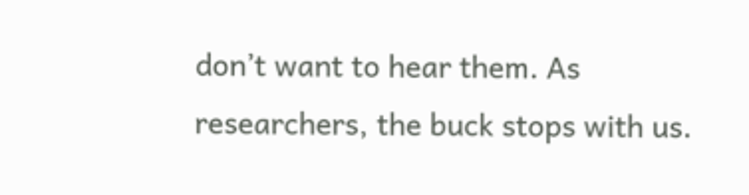don’t want to hear them. As researchers, the buck stops with us.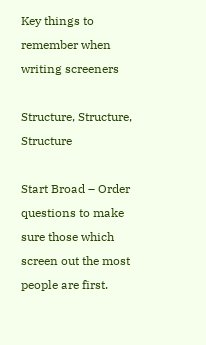Key things to remember when writing screeners

Structure, Structure, Structure

Start Broad – Order questions to make sure those which screen out the most people are first.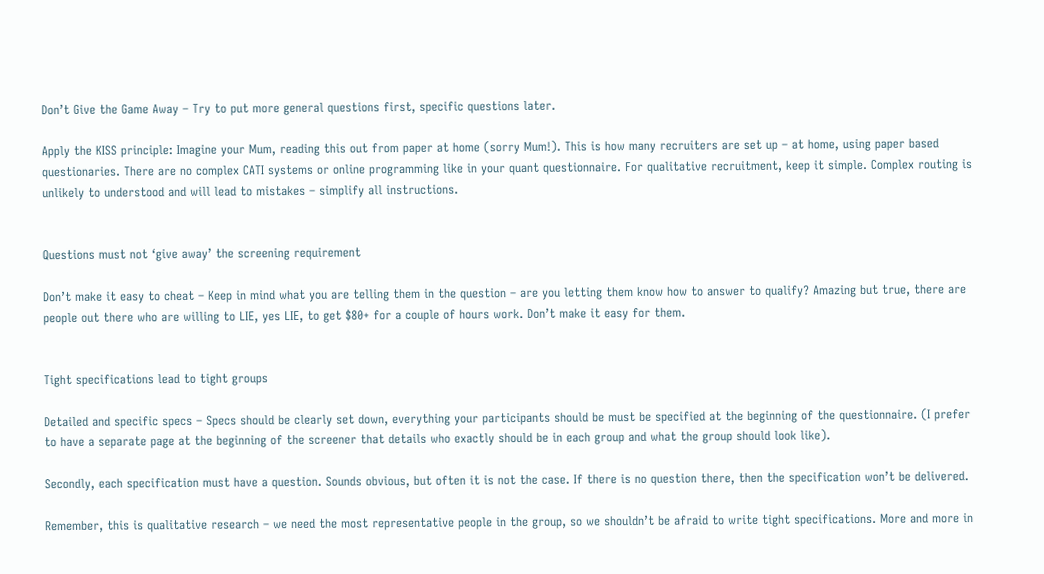Don’t Give the Game Away – Try to put more general questions first, specific questions later.

Apply the KISS principle: Imagine your Mum, reading this out from paper at home (sorry Mum!). This is how many recruiters are set up – at home, using paper based questionaries. There are no complex CATI systems or online programming like in your quant questionnaire. For qualitative recruitment, keep it simple. Complex routing is unlikely to understood and will lead to mistakes – simplify all instructions.


Questions must not ‘give away’ the screening requirement

Don’t make it easy to cheat – Keep in mind what you are telling them in the question – are you letting them know how to answer to qualify? Amazing but true, there are people out there who are willing to LIE, yes LIE, to get $80+ for a couple of hours work. Don’t make it easy for them.


Tight specifications lead to tight groups

Detailed and specific specs – Specs should be clearly set down, everything your participants should be must be specified at the beginning of the questionnaire. (I prefer to have a separate page at the beginning of the screener that details who exactly should be in each group and what the group should look like).

Secondly, each specification must have a question. Sounds obvious, but often it is not the case. If there is no question there, then the specification won’t be delivered.

Remember, this is qualitative research – we need the most representative people in the group, so we shouldn’t be afraid to write tight specifications. More and more in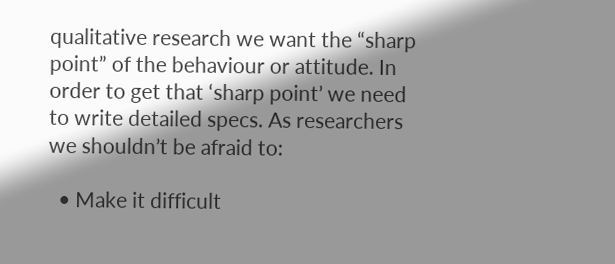qualitative research we want the “sharp point” of the behaviour or attitude. In order to get that ‘sharp point’ we need to write detailed specs. As researchers we shouldn’t be afraid to:

  • Make it difficult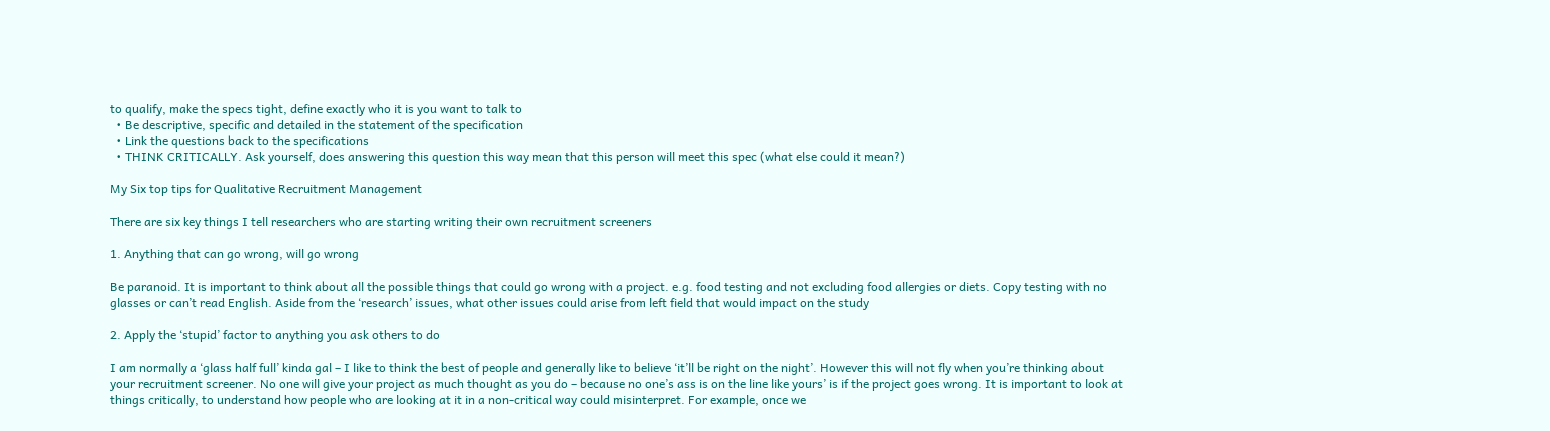to qualify, make the specs tight, define exactly who it is you want to talk to
  • Be descriptive, specific and detailed in the statement of the specification
  • Link the questions back to the specifications
  • THINK CRITICALLY. Ask yourself, does answering this question this way mean that this person will meet this spec (what else could it mean?)

My Six top tips for Qualitative Recruitment Management

There are six key things I tell researchers who are starting writing their own recruitment screeners

1. Anything that can go wrong, will go wrong

Be paranoid. It is important to think about all the possible things that could go wrong with a project. e.g. food testing and not excluding food allergies or diets. Copy testing with no glasses or can’t read English. Aside from the ‘research’ issues, what other issues could arise from left field that would impact on the study

2. Apply the ‘stupid’ factor to anything you ask others to do

I am normally a ‘glass half full’ kinda gal – I like to think the best of people and generally like to believe ‘it’ll be right on the night’. However this will not fly when you’re thinking about your recruitment screener. No one will give your project as much thought as you do – because no one’s ass is on the line like yours’ is if the project goes wrong. It is important to look at things critically, to understand how people who are looking at it in a non-critical way could misinterpret. For example, once we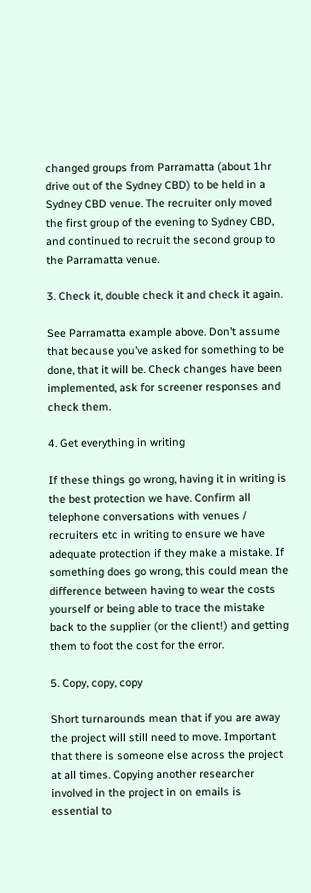changed groups from Parramatta (about 1hr drive out of the Sydney CBD) to be held in a Sydney CBD venue. The recruiter only moved the first group of the evening to Sydney CBD, and continued to recruit the second group to the Parramatta venue.

3. Check it, double check it and check it again.

See Parramatta example above. Don’t assume that because you’ve asked for something to be done, that it will be. Check changes have been implemented, ask for screener responses and check them.

4. Get everything in writing

If these things go wrong, having it in writing is the best protection we have. Confirm all telephone conversations with venues / recruiters etc in writing to ensure we have adequate protection if they make a mistake. If something does go wrong, this could mean the difference between having to wear the costs yourself or being able to trace the mistake back to the supplier (or the client!) and getting them to foot the cost for the error.

5. Copy, copy, copy

Short turnarounds mean that if you are away the project will still need to move. Important that there is someone else across the project at all times. Copying another researcher involved in the project in on emails is essential to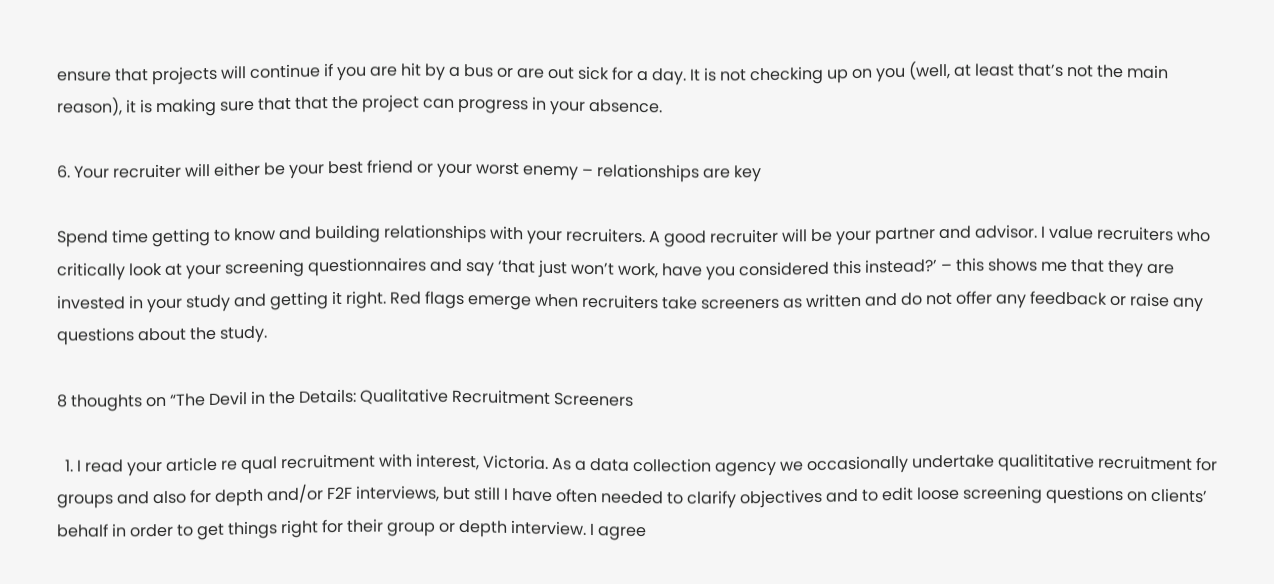ensure that projects will continue if you are hit by a bus or are out sick for a day. It is not checking up on you (well, at least that’s not the main reason), it is making sure that that the project can progress in your absence.

6. Your recruiter will either be your best friend or your worst enemy – relationships are key

Spend time getting to know and building relationships with your recruiters. A good recruiter will be your partner and advisor. I value recruiters who critically look at your screening questionnaires and say ‘that just won’t work, have you considered this instead?’ – this shows me that they are invested in your study and getting it right. Red flags emerge when recruiters take screeners as written and do not offer any feedback or raise any questions about the study.

8 thoughts on “The Devil in the Details: Qualitative Recruitment Screeners

  1. I read your article re qual recruitment with interest, Victoria. As a data collection agency we occasionally undertake qualititative recruitment for groups and also for depth and/or F2F interviews, but still I have often needed to clarify objectives and to edit loose screening questions on clients’ behalf in order to get things right for their group or depth interview. I agree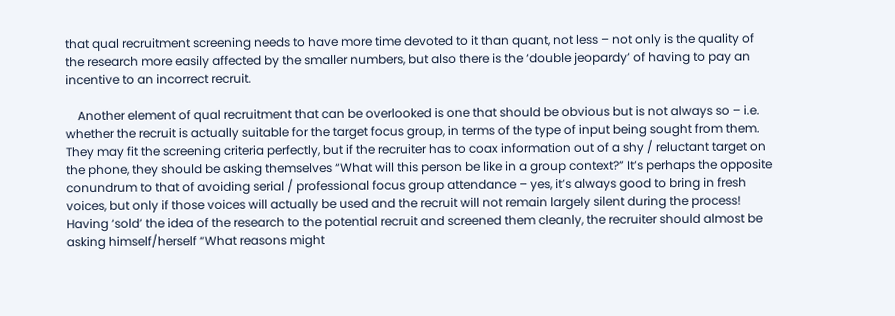that qual recruitment screening needs to have more time devoted to it than quant, not less – not only is the quality of the research more easily affected by the smaller numbers, but also there is the ‘double jeopardy’ of having to pay an incentive to an incorrect recruit.

    Another element of qual recruitment that can be overlooked is one that should be obvious but is not always so – i.e. whether the recruit is actually suitable for the target focus group, in terms of the type of input being sought from them. They may fit the screening criteria perfectly, but if the recruiter has to coax information out of a shy / reluctant target on the phone, they should be asking themselves “What will this person be like in a group context?” It’s perhaps the opposite conundrum to that of avoiding serial / professional focus group attendance – yes, it’s always good to bring in fresh voices, but only if those voices will actually be used and the recruit will not remain largely silent during the process! Having ‘sold’ the idea of the research to the potential recruit and screened them cleanly, the recruiter should almost be asking himself/herself “What reasons might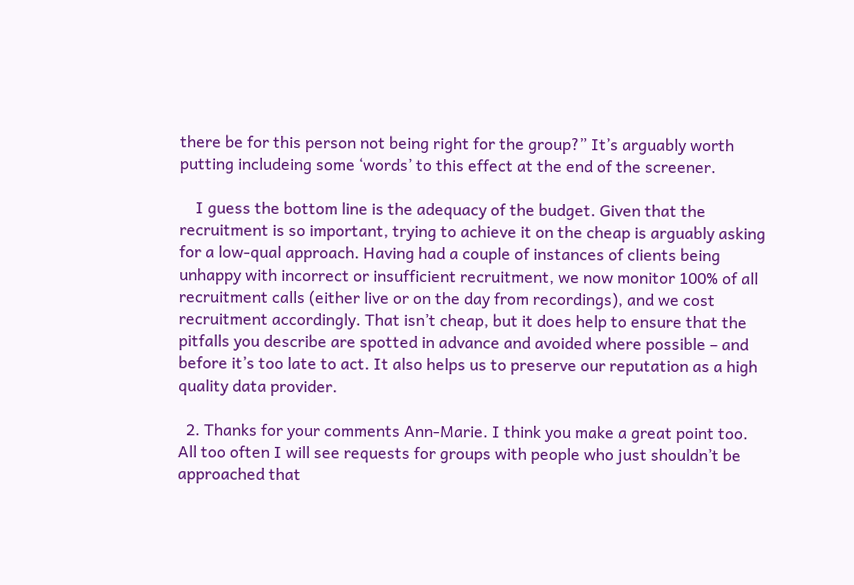there be for this person not being right for the group?” It’s arguably worth putting includeing some ‘words’ to this effect at the end of the screener.

    I guess the bottom line is the adequacy of the budget. Given that the recruitment is so important, trying to achieve it on the cheap is arguably asking for a low-qual approach. Having had a couple of instances of clients being unhappy with incorrect or insufficient recruitment, we now monitor 100% of all recruitment calls (either live or on the day from recordings), and we cost recruitment accordingly. That isn’t cheap, but it does help to ensure that the pitfalls you describe are spotted in advance and avoided where possible – and before it’s too late to act. It also helps us to preserve our reputation as a high quality data provider.

  2. Thanks for your comments Ann-Marie. I think you make a great point too. All too often I will see requests for groups with people who just shouldn’t be approached that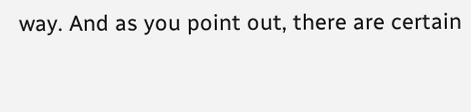way. And as you point out, there are certain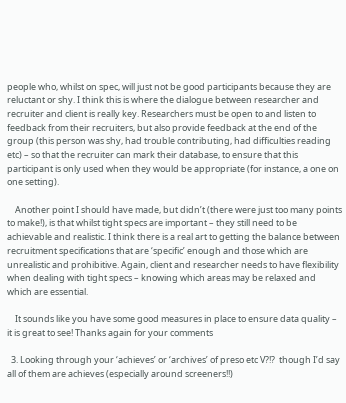people who, whilst on spec, will just not be good participants because they are reluctant or shy. I think this is where the dialogue between researcher and recruiter and client is really key. Researchers must be open to and listen to feedback from their recruiters, but also provide feedback at the end of the group (this person was shy, had trouble contributing, had difficulties reading etc) – so that the recruiter can mark their database, to ensure that this participant is only used when they would be appropriate (for instance, a one on one setting).

    Another point I should have made, but didn’t (there were just too many points to make!), is that whilst tight specs are important – they still need to be achievable and realistic. I think there is a real art to getting the balance between recruitment specifications that are ‘specific’ enough and those which are unrealistic and prohibitive. Again, client and researcher needs to have flexibility when dealing with tight specs – knowing which areas may be relaxed and which are essential.

    It sounds like you have some good measures in place to ensure data quality – it is great to see! Thanks again for your comments

  3. Looking through your ‘achieves’ or ‘archives’ of preso etc V?!?  though I’d say all of them are achieves (especially around screeners!!)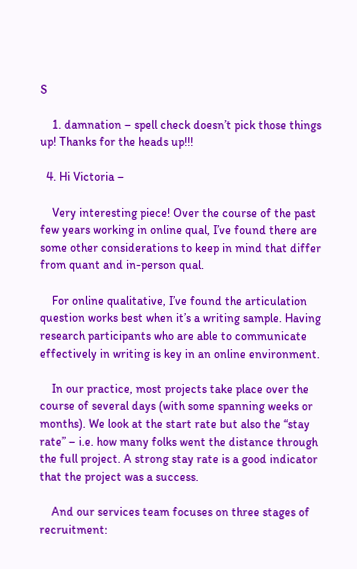S

    1. damnation – spell check doesn’t pick those things up! Thanks for the heads up!!!

  4. Hi Victoria –

    Very interesting piece! Over the course of the past few years working in online qual, I’ve found there are some other considerations to keep in mind that differ from quant and in-person qual.

    For online qualitative, I’ve found the articulation question works best when it’s a writing sample. Having research participants who are able to communicate effectively in writing is key in an online environment.

    In our practice, most projects take place over the course of several days (with some spanning weeks or months). We look at the start rate but also the “stay rate” – i.e. how many folks went the distance through the full project. A strong stay rate is a good indicator that the project was a success.

    And our services team focuses on three stages of recruitment: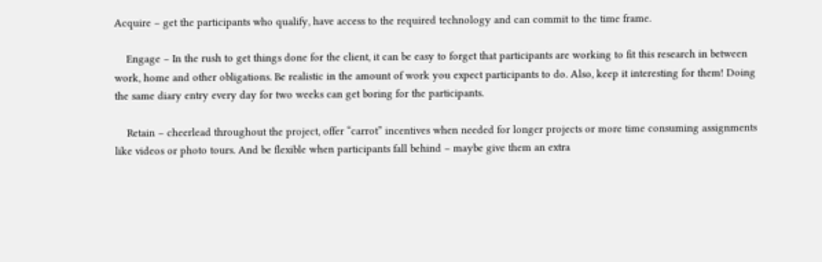Acquire – get the participants who qualify, have access to the required technology and can commit to the time frame.

    Engage – In the rush to get things done for the client, it can be easy to forget that participants are working to fit this research in between work, home and other obligations. Be realistic in the amount of work you expect participants to do. Also, keep it interesting for them! Doing the same diary entry every day for two weeks can get boring for the participants.

    Retain – cheerlead throughout the project, offer “carrot” incentives when needed for longer projects or more time consuming assignments like videos or photo tours. And be flexible when participants fall behind – maybe give them an extra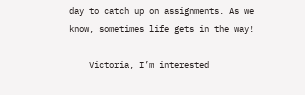day to catch up on assignments. As we know, sometimes life gets in the way!

    Victoria, I’m interested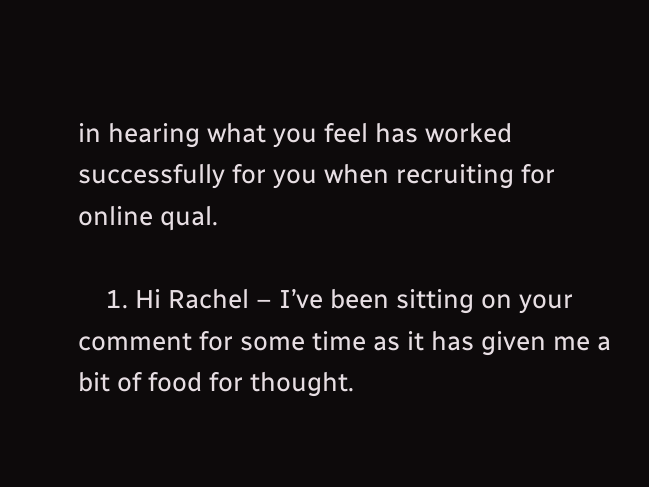in hearing what you feel has worked successfully for you when recruiting for online qual.

    1. Hi Rachel – I’ve been sitting on your comment for some time as it has given me a bit of food for thought.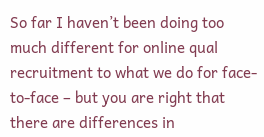So far I haven’t been doing too much different for online qual recruitment to what we do for face-to-face – but you are right that there are differences in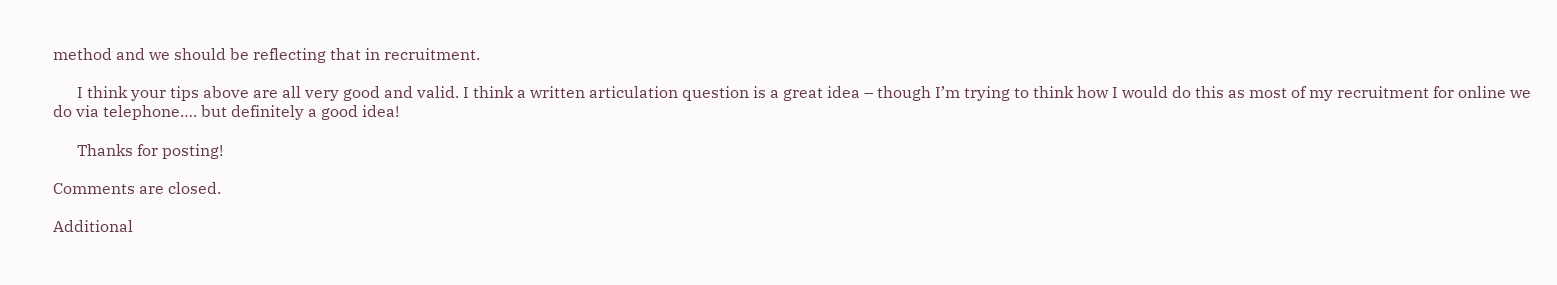method and we should be reflecting that in recruitment.

      I think your tips above are all very good and valid. I think a written articulation question is a great idea – though I’m trying to think how I would do this as most of my recruitment for online we do via telephone…. but definitely a good idea!

      Thanks for posting!

Comments are closed.

Additional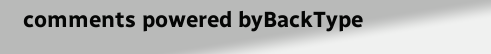comments powered byBackType